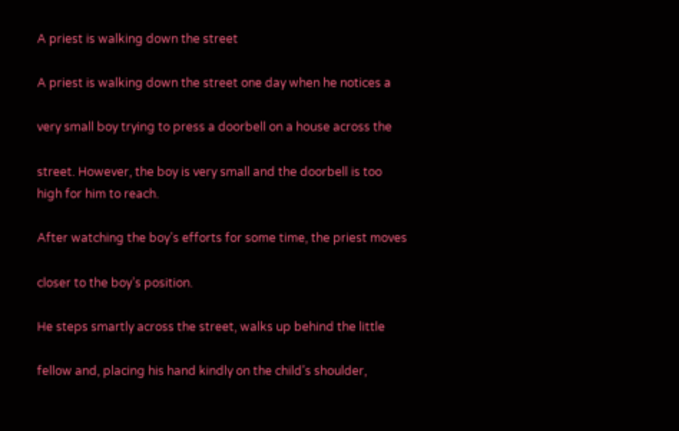A priest is walking down the street

A priest is walking down the street one day when he notices a

very small boy trying to press a doorbell on a house across the

street. However, the boy is very small and the doorbell is too
high for him to reach.

After watching the boy’s efforts for some time, the priest moves

closer to the boy’s position.

He steps smartly across the street, walks up behind the little

fellow and, placing his hand kindly on the child’s shoulder,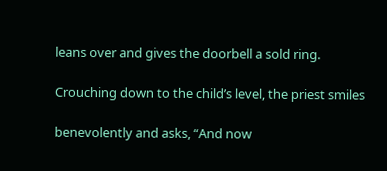leans over and gives the doorbell a sold ring.

Crouching down to the child’s level, the priest smiles

benevolently and asks, “And now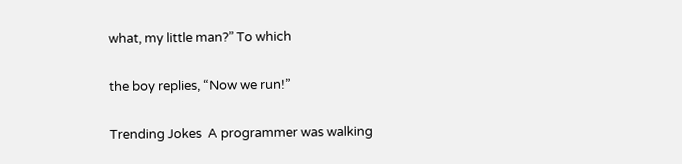what, my little man?” To which

the boy replies, “Now we run!”

Trending Jokes  A programmer was walking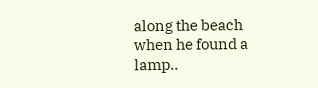along the beach when he found a lamp..